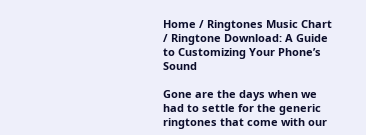Home / Ringtones Music Chart / Ringtone Download: A Guide to Customizing Your Phone’s Sound

Gone are the days when we had to settle for the generic ringtones that come with our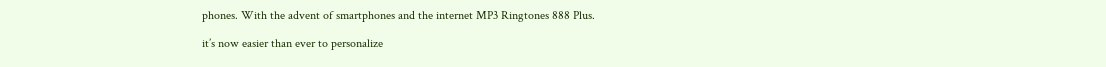phones. With the advent of smartphones and the internet MP3 Ringtones 888 Plus.

it’s now easier than ever to personalize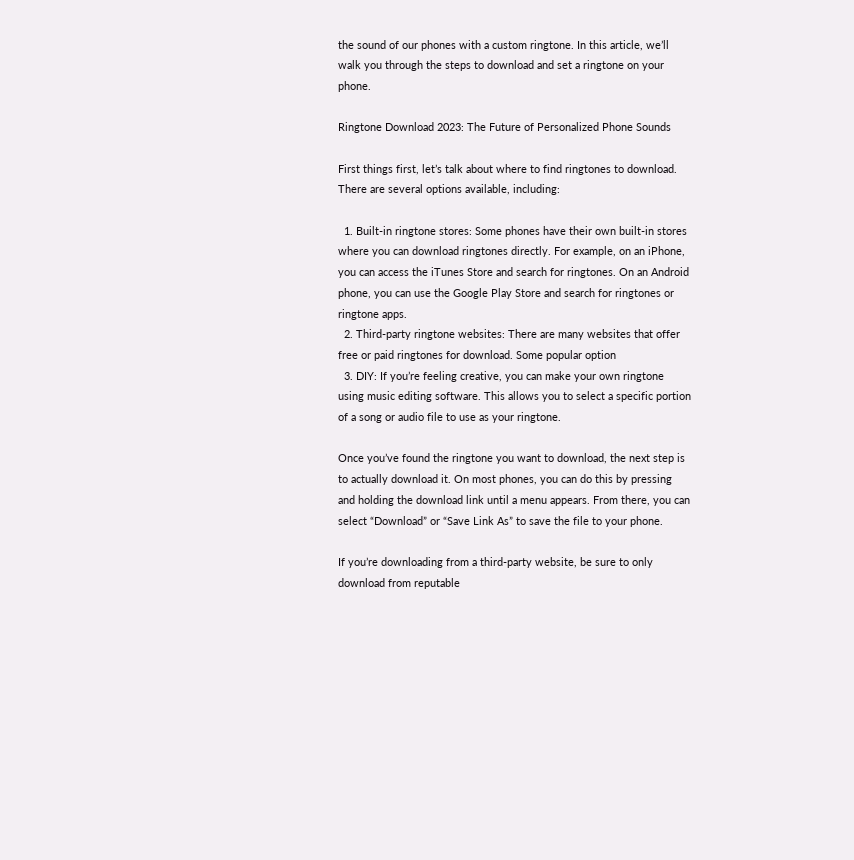the sound of our phones with a custom ringtone. In this article, we’ll walk you through the steps to download and set a ringtone on your phone.

Ringtone Download 2023: The Future of Personalized Phone Sounds

First things first, let’s talk about where to find ringtones to download. There are several options available, including:

  1. Built-in ringtone stores: Some phones have their own built-in stores where you can download ringtones directly. For example, on an iPhone, you can access the iTunes Store and search for ringtones. On an Android phone, you can use the Google Play Store and search for ringtones or ringtone apps.
  2. Third-party ringtone websites: There are many websites that offer free or paid ringtones for download. Some popular option
  3. DIY: If you’re feeling creative, you can make your own ringtone using music editing software. This allows you to select a specific portion of a song or audio file to use as your ringtone.

Once you’ve found the ringtone you want to download, the next step is to actually download it. On most phones, you can do this by pressing and holding the download link until a menu appears. From there, you can select “Download” or “Save Link As” to save the file to your phone.

If you’re downloading from a third-party website, be sure to only download from reputable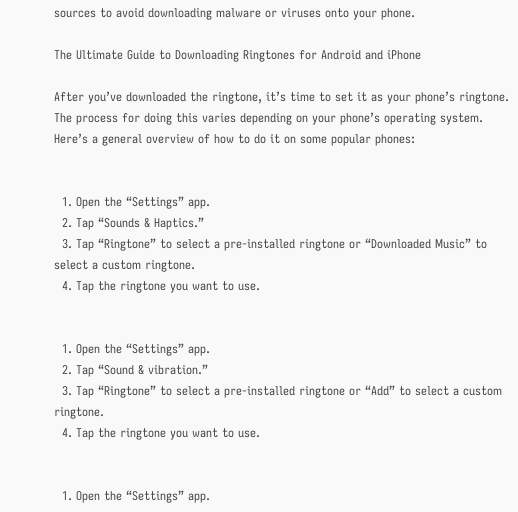sources to avoid downloading malware or viruses onto your phone.

The Ultimate Guide to Downloading Ringtones for Android and iPhone

After you’ve downloaded the ringtone, it’s time to set it as your phone’s ringtone. The process for doing this varies depending on your phone’s operating system. Here’s a general overview of how to do it on some popular phones:


  1. Open the “Settings” app.
  2. Tap “Sounds & Haptics.”
  3. Tap “Ringtone” to select a pre-installed ringtone or “Downloaded Music” to select a custom ringtone.
  4. Tap the ringtone you want to use.


  1. Open the “Settings” app.
  2. Tap “Sound & vibration.”
  3. Tap “Ringtone” to select a pre-installed ringtone or “Add” to select a custom ringtone.
  4. Tap the ringtone you want to use.


  1. Open the “Settings” app.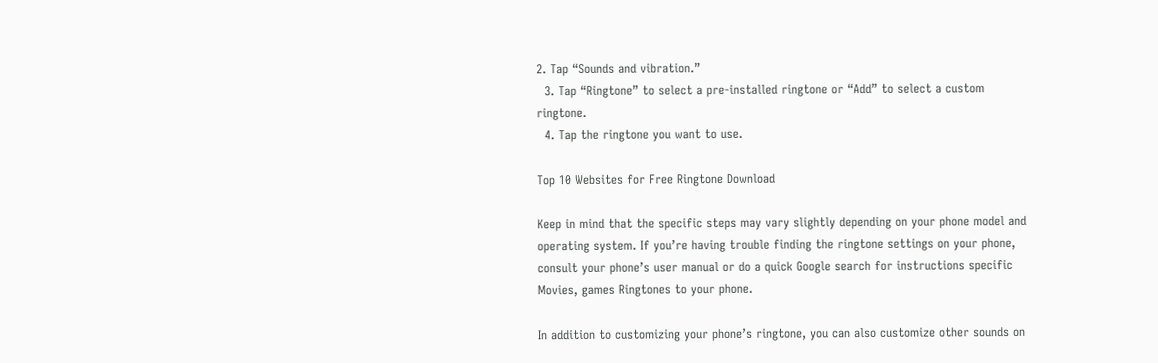2. Tap “Sounds and vibration.”
  3. Tap “Ringtone” to select a pre-installed ringtone or “Add” to select a custom ringtone.
  4. Tap the ringtone you want to use.

Top 10 Websites for Free Ringtone Download

Keep in mind that the specific steps may vary slightly depending on your phone model and operating system. If you’re having trouble finding the ringtone settings on your phone, consult your phone’s user manual or do a quick Google search for instructions specific Movies, games Ringtones to your phone.

In addition to customizing your phone’s ringtone, you can also customize other sounds on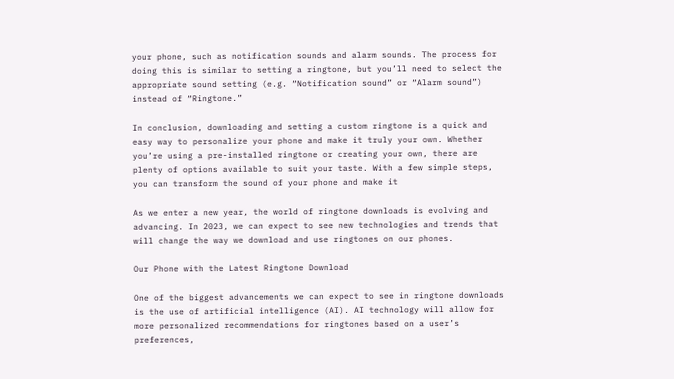your phone, such as notification sounds and alarm sounds. The process for doing this is similar to setting a ringtone, but you’ll need to select the appropriate sound setting (e.g. “Notification sound” or “Alarm sound”) instead of “Ringtone.”

In conclusion, downloading and setting a custom ringtone is a quick and easy way to personalize your phone and make it truly your own. Whether you’re using a pre-installed ringtone or creating your own, there are plenty of options available to suit your taste. With a few simple steps, you can transform the sound of your phone and make it

As we enter a new year, the world of ringtone downloads is evolving and advancing. In 2023, we can expect to see new technologies and trends that will change the way we download and use ringtones on our phones.

Our Phone with the Latest Ringtone Download

One of the biggest advancements we can expect to see in ringtone downloads is the use of artificial intelligence (AI). AI technology will allow for more personalized recommendations for ringtones based on a user’s preferences,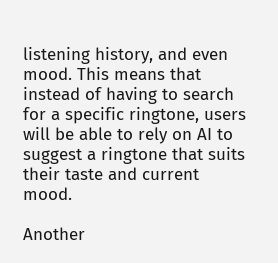listening history, and even mood. This means that instead of having to search for a specific ringtone, users will be able to rely on AI to suggest a ringtone that suits their taste and current mood.

Another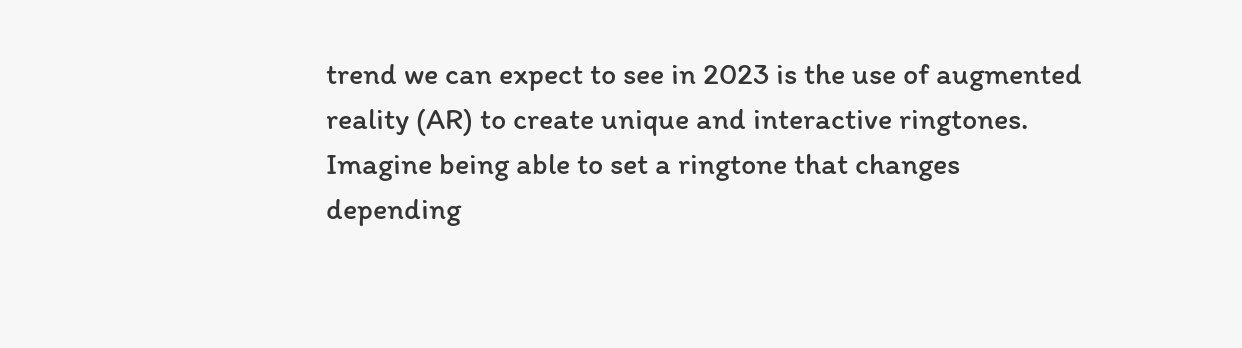trend we can expect to see in 2023 is the use of augmented reality (AR) to create unique and interactive ringtones. Imagine being able to set a ringtone that changes depending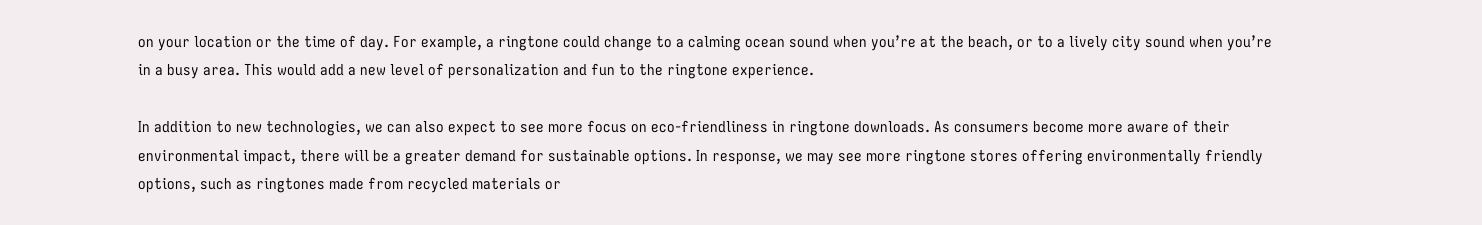on your location or the time of day. For example, a ringtone could change to a calming ocean sound when you’re at the beach, or to a lively city sound when you’re in a busy area. This would add a new level of personalization and fun to the ringtone experience.

In addition to new technologies, we can also expect to see more focus on eco-friendliness in ringtone downloads. As consumers become more aware of their environmental impact, there will be a greater demand for sustainable options. In response, we may see more ringtone stores offering environmentally friendly options, such as ringtones made from recycled materials or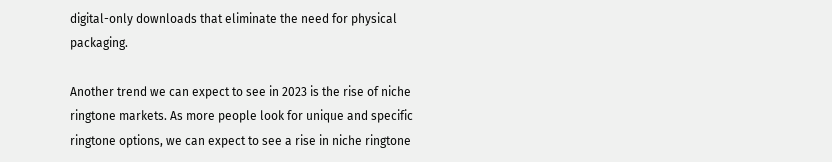digital-only downloads that eliminate the need for physical packaging.

Another trend we can expect to see in 2023 is the rise of niche ringtone markets. As more people look for unique and specific ringtone options, we can expect to see a rise in niche ringtone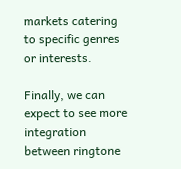markets catering to specific genres or interests.

Finally, we can expect to see more integration between ringtone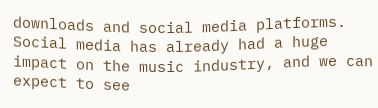downloads and social media platforms. Social media has already had a huge impact on the music industry, and we can expect to see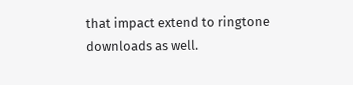that impact extend to ringtone downloads as well.